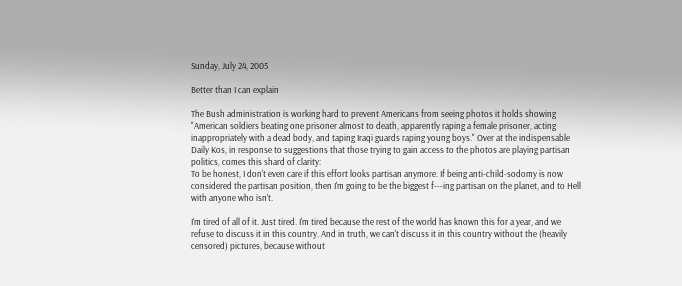Sunday, July 24, 2005

Better than I can explain

The Bush administration is working hard to prevent Americans from seeing photos it holds showing "American soldiers beating one prisoner almost to death, apparently raping a female prisoner, acting inappropriately with a dead body, and taping Iraqi guards raping young boys." Over at the indispensable Daily Kos, in response to suggestions that those trying to gain access to the photos are playing partisan politics, comes this shard of clarity:
To be honest, I don't even care if this effort looks partisan anymore. If being anti-child-sodomy is now considered the partisan position, then I'm going to be the biggest f---ing partisan on the planet, and to Hell with anyone who isn't.

I'm tired of all of it. Just tired. I'm tired because the rest of the world has known this for a year, and we refuse to discuss it in this country. And in truth, we can't discuss it in this country without the (heavily censored) pictures, because without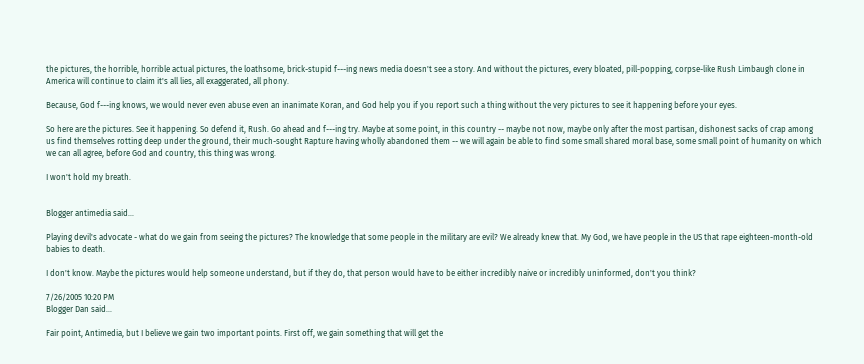the pictures, the horrible, horrible actual pictures, the loathsome, brick-stupid f---ing news media doesn't see a story. And without the pictures, every bloated, pill-popping, corpse-like Rush Limbaugh clone in America will continue to claim it's all lies, all exaggerated, all phony.

Because, God f---ing knows, we would never even abuse even an inanimate Koran, and God help you if you report such a thing without the very pictures to see it happening before your eyes.

So here are the pictures. See it happening. So defend it, Rush. Go ahead and f---ing try. Maybe at some point, in this country -- maybe not now, maybe only after the most partisan, dishonest sacks of crap among us find themselves rotting deep under the ground, their much-sought Rapture having wholly abandoned them -- we will again be able to find some small shared moral base, some small point of humanity on which we can all agree, before God and country, this thing was wrong.

I won't hold my breath.


Blogger antimedia said...

Playing devil's advocate - what do we gain from seeing the pictures? The knowledge that some people in the military are evil? We already knew that. My God, we have people in the US that rape eighteen-month-old babies to death.

I don't know. Maybe the pictures would help someone understand, but if they do, that person would have to be either incredibly naive or incredibly uninformed, don't you think?

7/26/2005 10:20 PM
Blogger Dan said...

Fair point, Antimedia, but I believe we gain two important points. First off, we gain something that will get the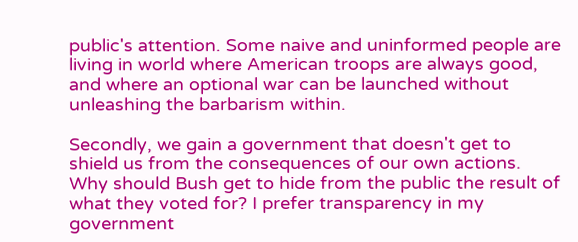public's attention. Some naive and uninformed people are living in world where American troops are always good, and where an optional war can be launched without unleashing the barbarism within.

Secondly, we gain a government that doesn't get to shield us from the consequences of our own actions. Why should Bush get to hide from the public the result of what they voted for? I prefer transparency in my government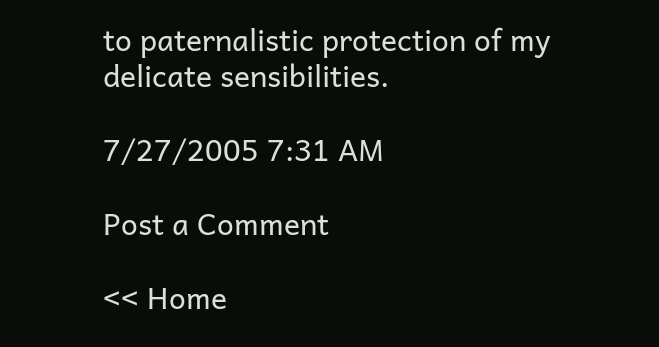to paternalistic protection of my delicate sensibilities.

7/27/2005 7:31 AM

Post a Comment

<< Home